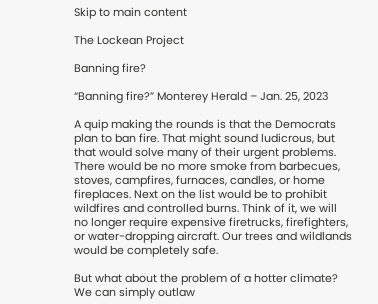Skip to main content

The Lockean Project

Banning fire?

“Banning fire?” Monterey Herald – Jan. 25, 2023

A quip making the rounds is that the Democrats plan to ban fire. That might sound ludicrous, but that would solve many of their urgent problems. There would be no more smoke from barbecues, stoves, campfires, furnaces, candles, or home fireplaces. Next on the list would be to prohibit wildfires and controlled burns. Think of it, we will no longer require expensive firetrucks, firefighters, or water-dropping aircraft. Our trees and wildlands would be completely safe.

But what about the problem of a hotter climate? We can simply outlaw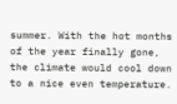summer. With the hot months of the year finally gone, the climate would cool down to a nice even temperature.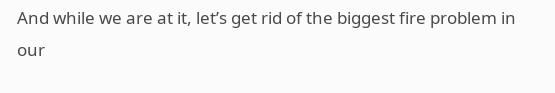And while we are at it, let’s get rid of the biggest fire problem in our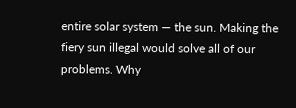entire solar system — the sun. Making the fiery sun illegal would solve all of our problems. Why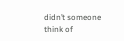didn’t someone think of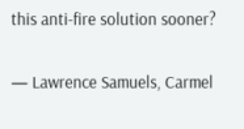this anti-fire solution sooner?

— Lawrence Samuels, Carmel